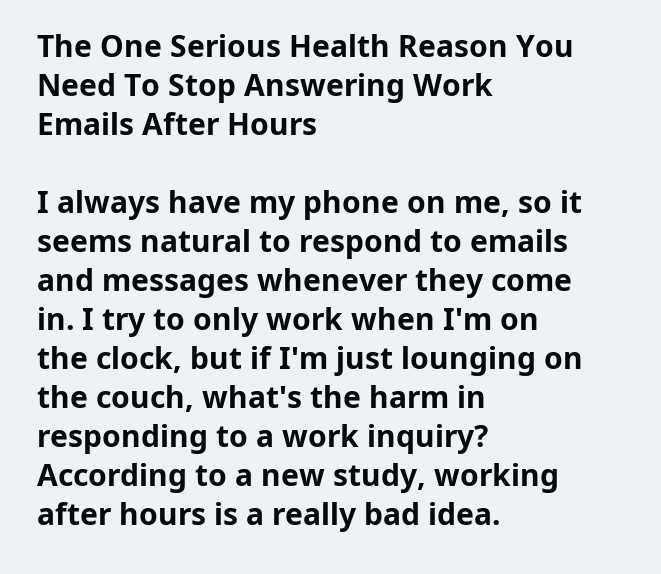The One Serious Health Reason You Need To Stop Answering Work Emails After Hours

I always have my phone on me, so it seems natural to respond to emails and messages whenever they come in. I try to only work when I'm on the clock, but if I'm just lounging on the couch, what's the harm in responding to a work inquiry? According to a new study, working after hours is a really bad idea.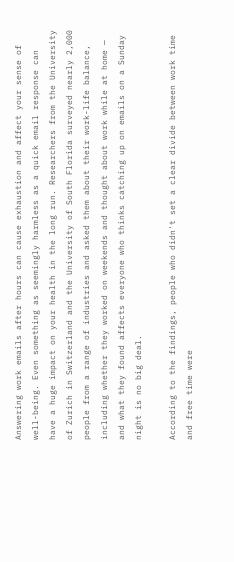Answering work emails after hours can cause exhaustion and affect your sense of well-being. Even something as seemingly harmless as a quick email response can have a huge impact on your health in the long run. Researchers from the University of Zurich in Switzerland and the University of South Florida surveyed nearly 2,000 people from a range of industries and asked them about their work-life balance, including whether they worked on weekends and thought about work while at home — and what they found affects everyone who thinks catching up on emails on a Sunday night is no big deal.

According to the findings, people who didn't set a clear divide between work time and free time were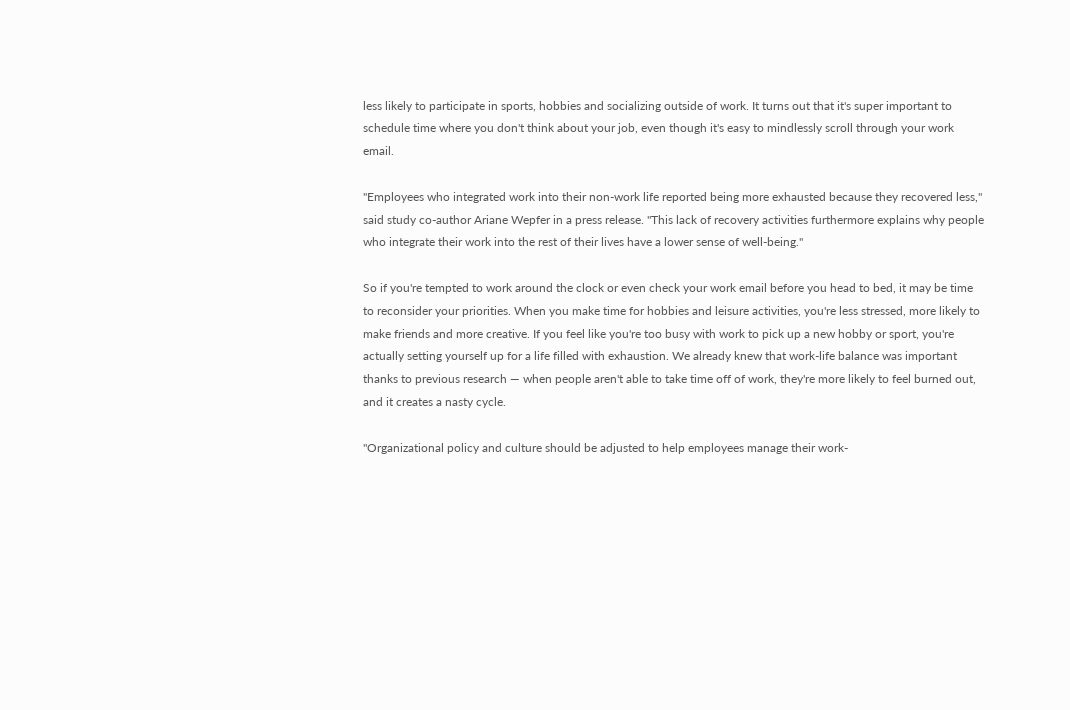less likely to participate in sports, hobbies and socializing outside of work. It turns out that it's super important to schedule time where you don't think about your job, even though it's easy to mindlessly scroll through your work email.

"Employees who integrated work into their non-work life reported being more exhausted because they recovered less," said study co-author Ariane Wepfer in a press release. "This lack of recovery activities furthermore explains why people who integrate their work into the rest of their lives have a lower sense of well-being."

So if you're tempted to work around the clock or even check your work email before you head to bed, it may be time to reconsider your priorities. When you make time for hobbies and leisure activities, you're less stressed, more likely to make friends and more creative. If you feel like you're too busy with work to pick up a new hobby or sport, you're actually setting yourself up for a life filled with exhaustion. We already knew that work-life balance was important thanks to previous research — when people aren't able to take time off of work, they're more likely to feel burned out, and it creates a nasty cycle.

"Organizational policy and culture should be adjusted to help employees manage their work-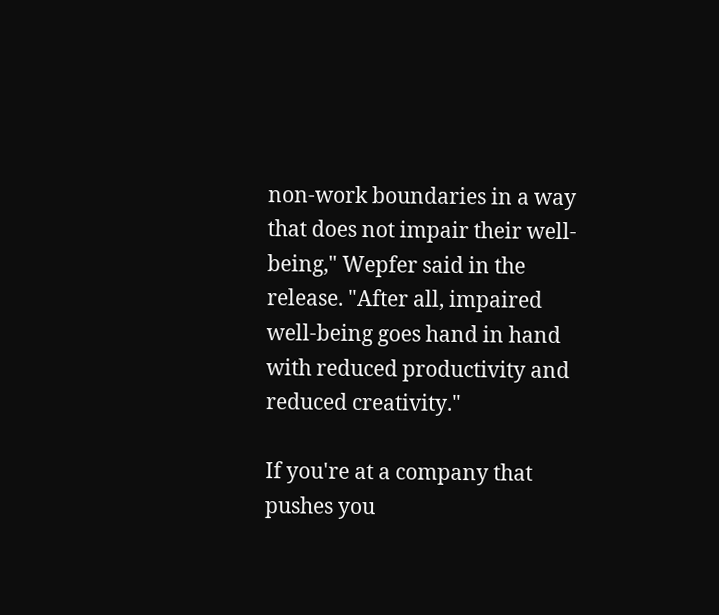non-work boundaries in a way that does not impair their well-being," Wepfer said in the release. "After all, impaired well-being goes hand in hand with reduced productivity and reduced creativity."

If you're at a company that pushes you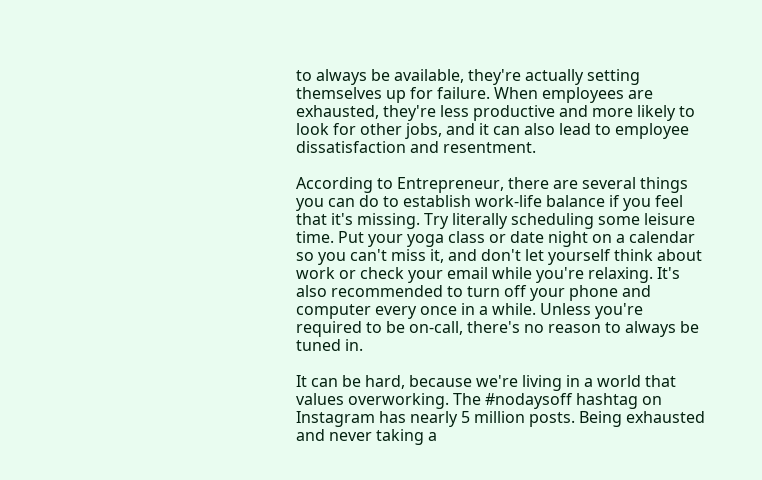to always be available, they're actually setting themselves up for failure. When employees are exhausted, they're less productive and more likely to look for other jobs, and it can also lead to employee dissatisfaction and resentment.

According to Entrepreneur, there are several things you can do to establish work-life balance if you feel that it's missing. Try literally scheduling some leisure time. Put your yoga class or date night on a calendar so you can't miss it, and don't let yourself think about work or check your email while you're relaxing. It's also recommended to turn off your phone and computer every once in a while. Unless you're required to be on-call, there's no reason to always be tuned in.

It can be hard, because we're living in a world that values overworking. The #nodaysoff hashtag on Instagram has nearly 5 million posts. Being exhausted and never taking a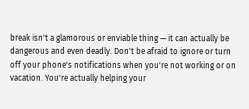break isn't a glamorous or enviable thing — it can actually be dangerous and even deadly. Don't be afraid to ignore or turn off your phone's notifications when you're not working or on vacation. You're actually helping your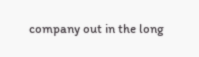company out in the long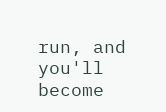run, and you'll become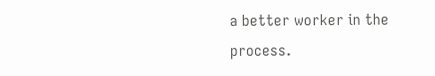a better worker in the process.